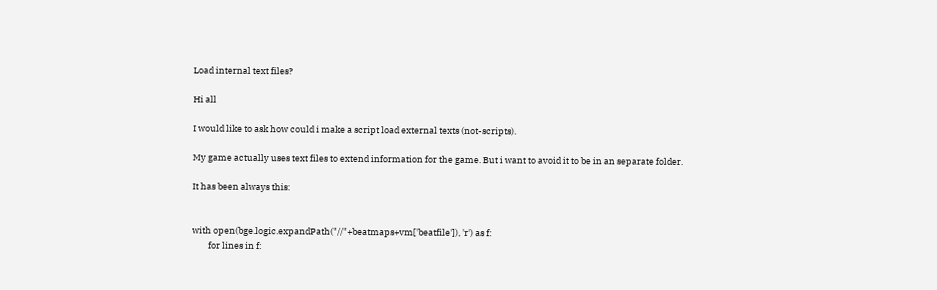Load internal text files?

Hi all

I would like to ask how could i make a script load external texts (not-scripts).

My game actually uses text files to extend information for the game. But i want to avoid it to be in an separate folder.

It has been always this:


with open(bge.logic.expandPath("//"+beatmaps+vm['beatfile']), 'r') as f:
        for lines in f: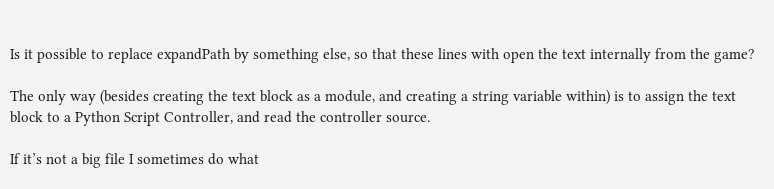Is it possible to replace expandPath by something else, so that these lines with open the text internally from the game?

The only way (besides creating the text block as a module, and creating a string variable within) is to assign the text block to a Python Script Controller, and read the controller source.

If it’s not a big file I sometimes do what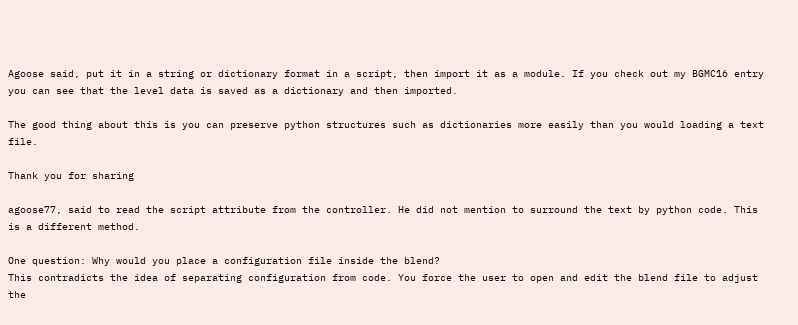Agoose said, put it in a string or dictionary format in a script, then import it as a module. If you check out my BGMC16 entry you can see that the level data is saved as a dictionary and then imported.

The good thing about this is you can preserve python structures such as dictionaries more easily than you would loading a text file.

Thank you for sharing

agoose77, said to read the script attribute from the controller. He did not mention to surround the text by python code. This is a different method.

One question: Why would you place a configuration file inside the blend?
This contradicts the idea of separating configuration from code. You force the user to open and edit the blend file to adjust the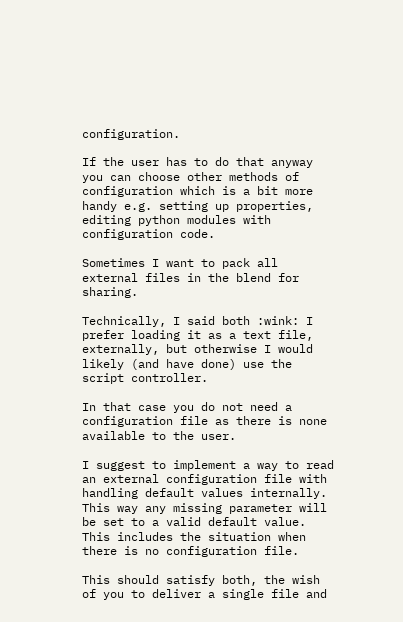configuration.

If the user has to do that anyway you can choose other methods of configuration which is a bit more handy e.g. setting up properties, editing python modules with configuration code.

Sometimes I want to pack all external files in the blend for sharing.

Technically, I said both :wink: I prefer loading it as a text file, externally, but otherwise I would likely (and have done) use the script controller.

In that case you do not need a configuration file as there is none available to the user.

I suggest to implement a way to read an external configuration file with handling default values internally. This way any missing parameter will be set to a valid default value. This includes the situation when there is no configuration file.

This should satisfy both, the wish of you to deliver a single file and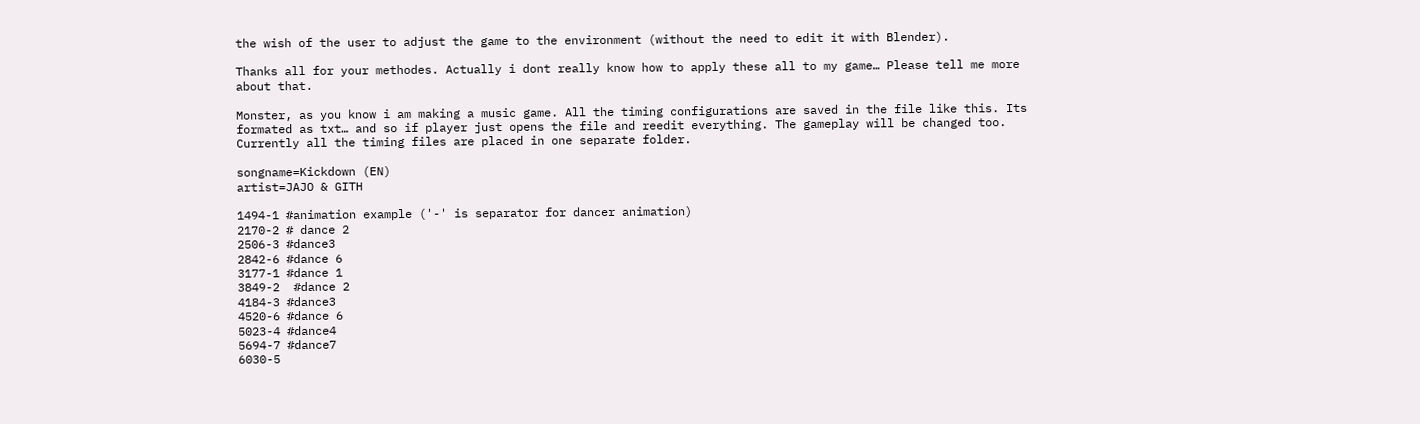the wish of the user to adjust the game to the environment (without the need to edit it with Blender).

Thanks all for your methodes. Actually i dont really know how to apply these all to my game… Please tell me more about that.

Monster, as you know i am making a music game. All the timing configurations are saved in the file like this. Its formated as txt… and so if player just opens the file and reedit everything. The gameplay will be changed too. Currently all the timing files are placed in one separate folder.

songname=Kickdown (EN)
artist=JAJO & GITH

1494-1 #animation example ('-' is separator for dancer animation)
2170-2 # dance 2
2506-3 #dance3
2842-6 #dance 6
3177-1 #dance 1
3849-2  #dance 2
4184-3 #dance3
4520-6 #dance 6
5023-4 #dance4
5694-7 #dance7
6030-5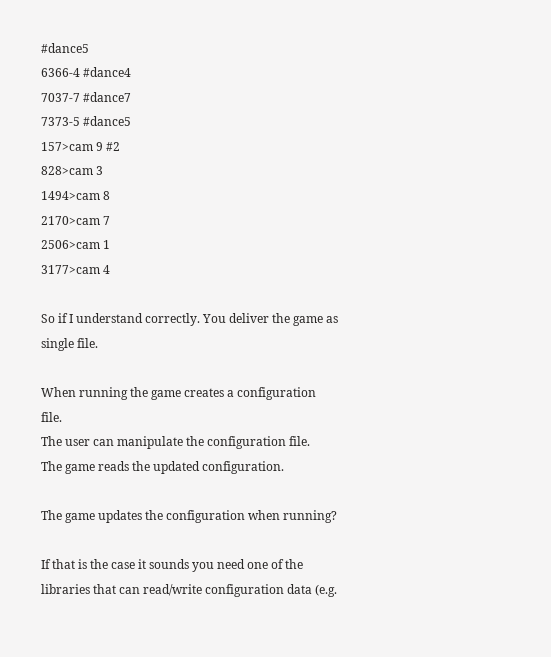#dance5
6366-4 #dance4
7037-7 #dance7
7373-5 #dance5
157>cam 9 #2
828>cam 3
1494>cam 8
2170>cam 7
2506>cam 1
3177>cam 4

So if I understand correctly. You deliver the game as single file.

When running the game creates a configuration file.
The user can manipulate the configuration file.
The game reads the updated configuration.

The game updates the configuration when running?

If that is the case it sounds you need one of the libraries that can read/write configuration data (e.g.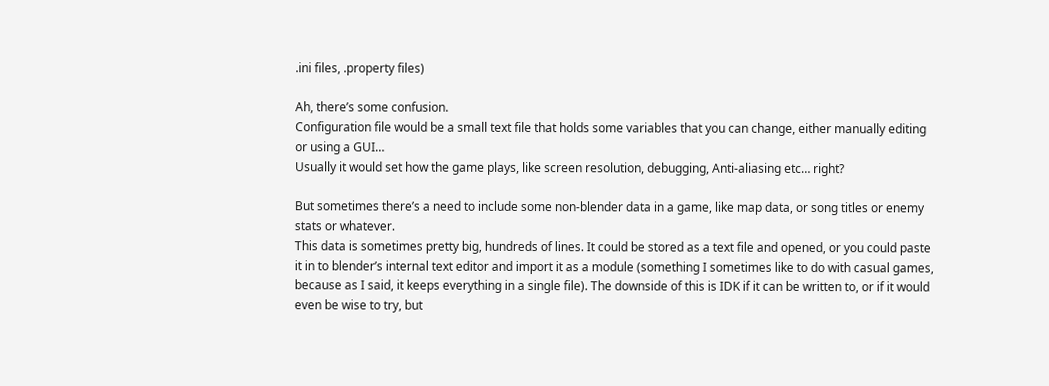.ini files, .property files)

Ah, there’s some confusion.
Configuration file would be a small text file that holds some variables that you can change, either manually editing or using a GUI…
Usually it would set how the game plays, like screen resolution, debugging, Anti-aliasing etc… right?

But sometimes there’s a need to include some non-blender data in a game, like map data, or song titles or enemy stats or whatever.
This data is sometimes pretty big, hundreds of lines. It could be stored as a text file and opened, or you could paste it in to blender’s internal text editor and import it as a module (something I sometimes like to do with casual games, because as I said, it keeps everything in a single file). The downside of this is IDK if it can be written to, or if it would even be wise to try, but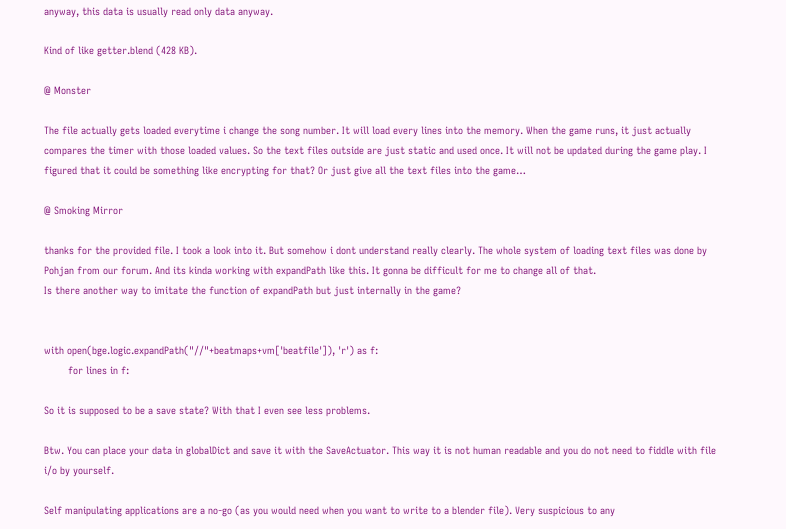anyway, this data is usually read only data anyway.

Kind of like getter.blend (428 KB).

@ Monster

The file actually gets loaded everytime i change the song number. It will load every lines into the memory. When the game runs, it just actually compares the timer with those loaded values. So the text files outside are just static and used once. It will not be updated during the game play. I figured that it could be something like encrypting for that? Or just give all the text files into the game…

@ Smoking Mirror

thanks for the provided file. I took a look into it. But somehow i dont understand really clearly. The whole system of loading text files was done by Pohjan from our forum. And its kinda working with expandPath like this. It gonna be difficult for me to change all of that.
Is there another way to imitate the function of expandPath but just internally in the game?


with open(bge.logic.expandPath("//"+beatmaps+vm['beatfile']), 'r') as f:
        for lines in f:

So it is supposed to be a save state? With that I even see less problems.

Btw. You can place your data in globalDict and save it with the SaveActuator. This way it is not human readable and you do not need to fiddle with file i/o by yourself.

Self manipulating applications are a no-go (as you would need when you want to write to a blender file). Very suspicious to any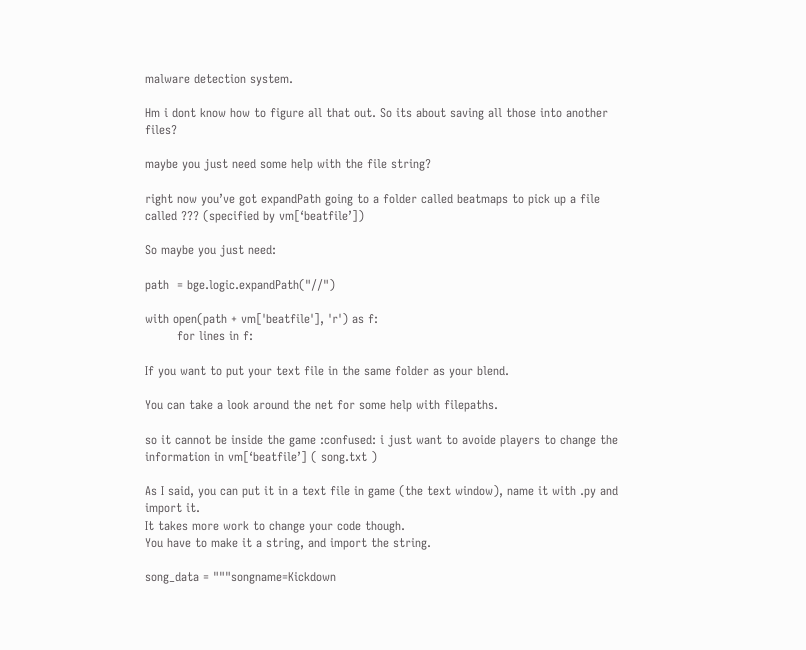malware detection system.

Hm i dont know how to figure all that out. So its about saving all those into another files?

maybe you just need some help with the file string?

right now you’ve got expandPath going to a folder called beatmaps to pick up a file called ??? (specified by vm[‘beatfile’])

So maybe you just need:

path  = bge.logic.expandPath("//")

with open(path + vm['beatfile'], 'r') as f:
        for lines in f:

If you want to put your text file in the same folder as your blend.

You can take a look around the net for some help with filepaths.

so it cannot be inside the game :confused: i just want to avoide players to change the information in vm[‘beatfile’] ( song.txt )

As I said, you can put it in a text file in game (the text window), name it with .py and import it.
It takes more work to change your code though.
You have to make it a string, and import the string.

song_data = """songname=Kickdown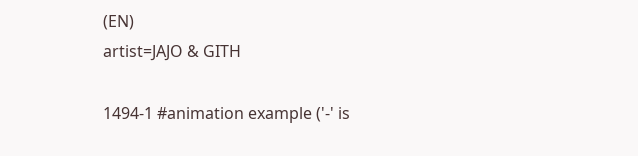(EN)
artist=JAJO & GITH

1494-1 #animation example ('-' is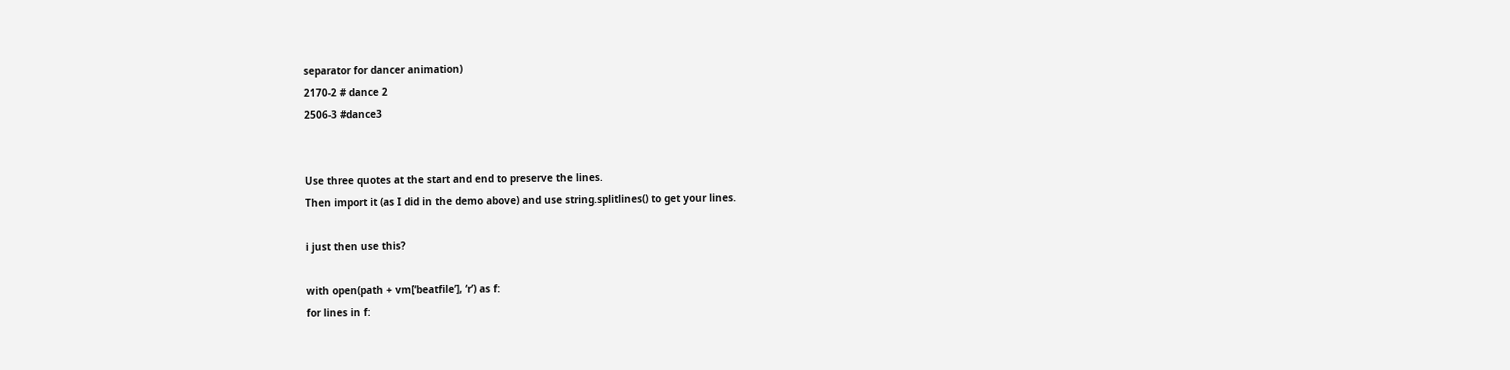separator for dancer animation)
2170-2 # dance 2
2506-3 #dance3


Use three quotes at the start and end to preserve the lines.
Then import it (as I did in the demo above) and use string.splitlines() to get your lines.

i just then use this?

with open(path + vm[‘beatfile’], ‘r’) as f:
for lines in f: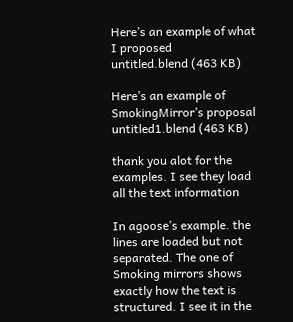Here’s an example of what I proposed
untitled.blend (463 KB)

Here’s an example of SmokingMirror’s proposal
untitled1.blend (463 KB)

thank you alot for the examples. I see they load all the text information

In agoose’s example. the lines are loaded but not separated. The one of Smoking mirrors shows exactly how the text is structured. I see it in the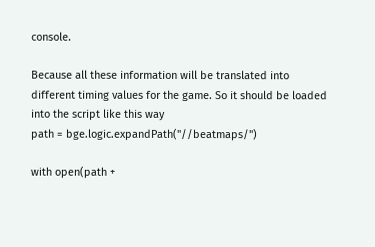console.

Because all these information will be translated into different timing values for the game. So it should be loaded into the script like this way
path = bge.logic.expandPath("//beatmaps/")

with open(path +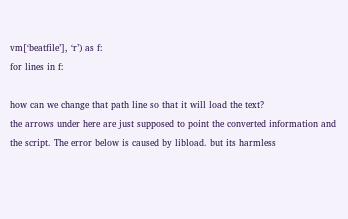vm[‘beatfile’], ‘r’) as f:
for lines in f:

how can we change that path line so that it will load the text?
the arrows under here are just supposed to point the converted information and the script. The error below is caused by libload. but its harmless